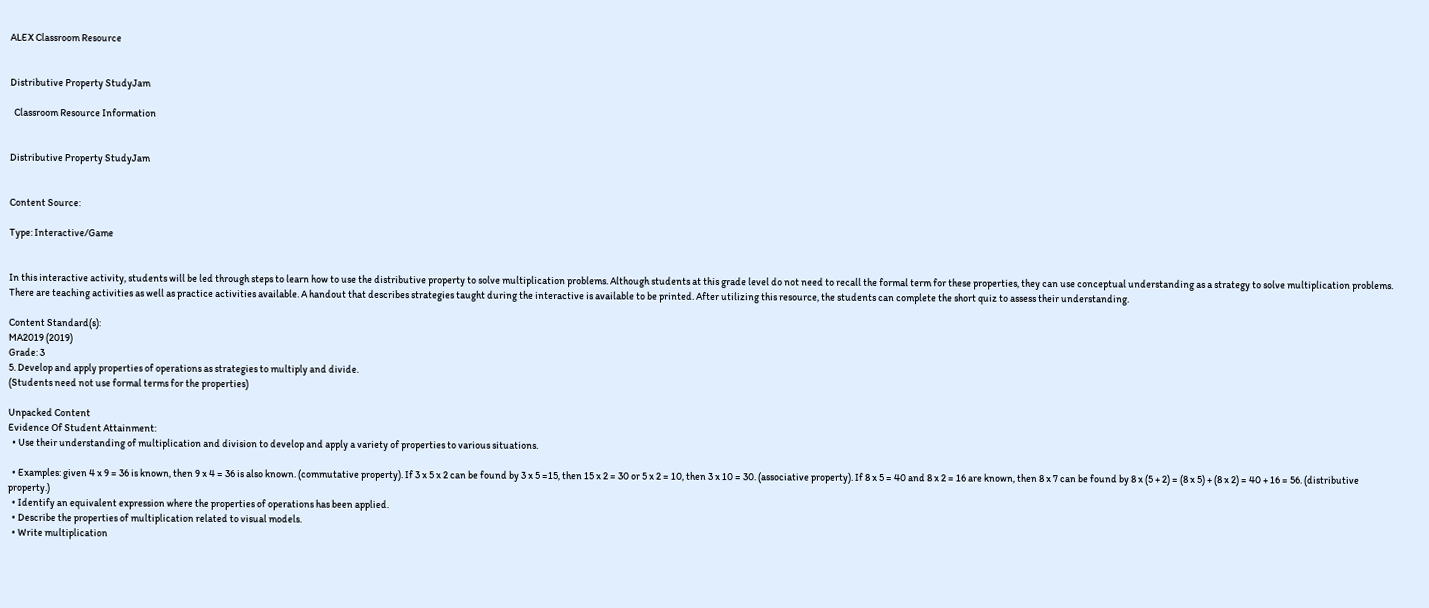ALEX Classroom Resource


Distributive Property StudyJam

  Classroom Resource Information


Distributive Property StudyJam


Content Source:

Type: Interactive/Game


In this interactive activity, students will be led through steps to learn how to use the distributive property to solve multiplication problems. Although students at this grade level do not need to recall the formal term for these properties, they can use conceptual understanding as a strategy to solve multiplication problems. There are teaching activities as well as practice activities available. A handout that describes strategies taught during the interactive is available to be printed. After utilizing this resource, the students can complete the short quiz to assess their understanding.

Content Standard(s):
MA2019 (2019)
Grade: 3
5. Develop and apply properties of operations as strategies to multiply and divide.
(Students need not use formal terms for the properties)

Unpacked Content
Evidence Of Student Attainment:
  • Use their understanding of multiplication and division to develop and apply a variety of properties to various situations.

  • Examples: given 4 x 9 = 36 is known, then 9 x 4 = 36 is also known. (commutative property). If 3 x 5 x 2 can be found by 3 x 5 =15, then 15 x 2 = 30 or 5 x 2 = 10, then 3 x 10 = 30. (associative property). If 8 x 5 = 40 and 8 x 2 = 16 are known, then 8 x 7 can be found by 8 x (5 + 2) = (8 x 5) + (8 x 2) = 40 + 16 = 56. (distributive property.)
  • Identify an equivalent expression where the properties of operations has been applied.
  • Describe the properties of multiplication related to visual models.
  • Write multiplication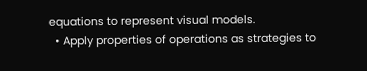equations to represent visual models.
  • Apply properties of operations as strategies to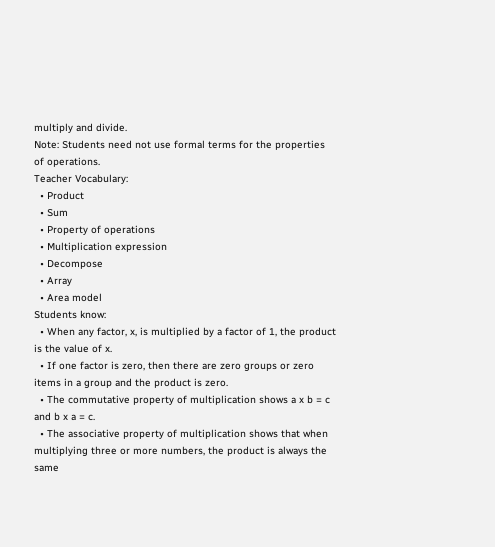multiply and divide.
Note: Students need not use formal terms for the properties of operations.
Teacher Vocabulary:
  • Product
  • Sum
  • Property of operations
  • Multiplication expression
  • Decompose
  • Array
  • Area model
Students know:
  • When any factor, x, is multiplied by a factor of 1, the product is the value of x.
  • If one factor is zero, then there are zero groups or zero items in a group and the product is zero.
  • The commutative property of multiplication shows a x b = c and b x a = c.
  • The associative property of multiplication shows that when multiplying three or more numbers, the product is always the same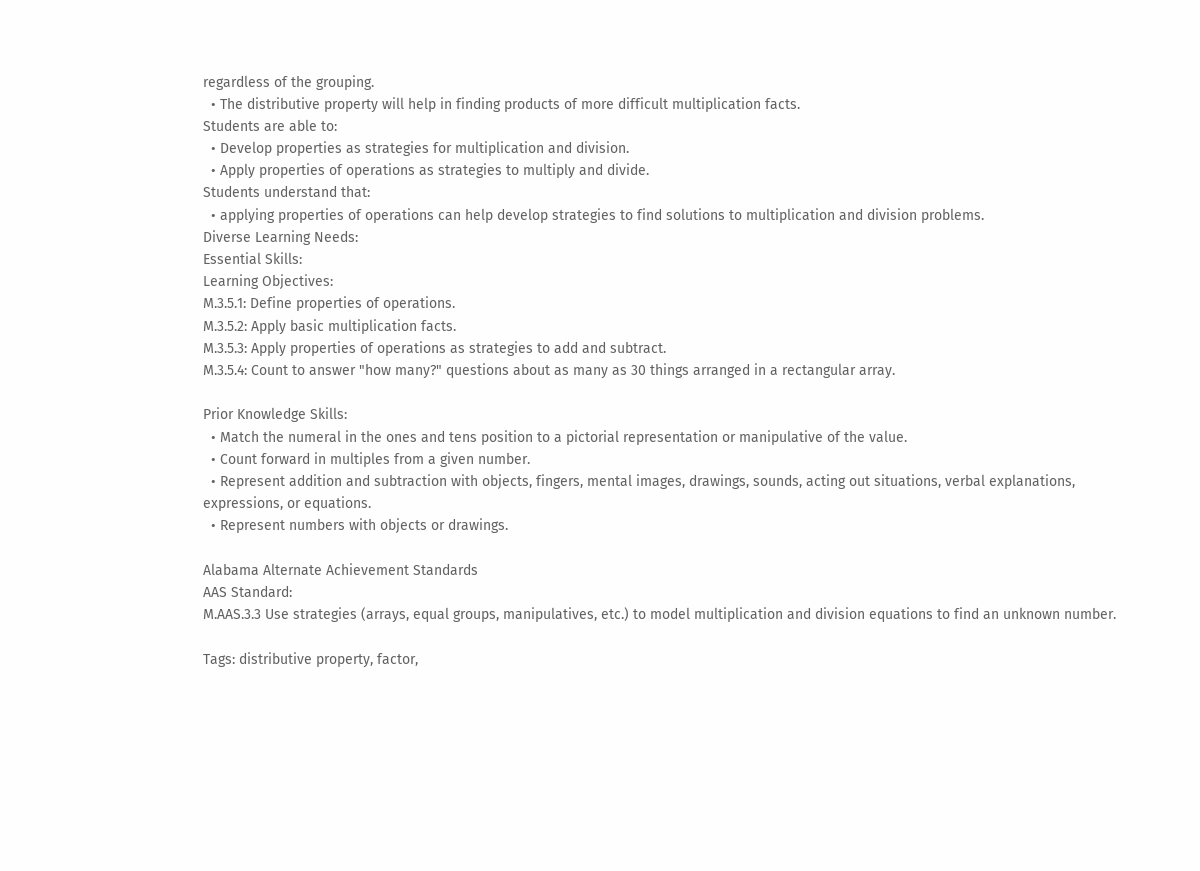regardless of the grouping.
  • The distributive property will help in finding products of more difficult multiplication facts.
Students are able to:
  • Develop properties as strategies for multiplication and division.
  • Apply properties of operations as strategies to multiply and divide.
Students understand that:
  • applying properties of operations can help develop strategies to find solutions to multiplication and division problems.
Diverse Learning Needs:
Essential Skills:
Learning Objectives:
M.3.5.1: Define properties of operations.
M.3.5.2: Apply basic multiplication facts.
M.3.5.3: Apply properties of operations as strategies to add and subtract.
M.3.5.4: Count to answer "how many?" questions about as many as 30 things arranged in a rectangular array.

Prior Knowledge Skills:
  • Match the numeral in the ones and tens position to a pictorial representation or manipulative of the value.
  • Count forward in multiples from a given number.
  • Represent addition and subtraction with objects, fingers, mental images, drawings, sounds, acting out situations, verbal explanations, expressions, or equations.
  • Represent numbers with objects or drawings.

Alabama Alternate Achievement Standards
AAS Standard:
M.AAS.3.3 Use strategies (arrays, equal groups, manipulatives, etc.) to model multiplication and division equations to find an unknown number.

Tags: distributive property, factor,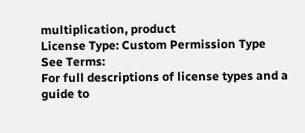multiplication, product
License Type: Custom Permission Type
See Terms:
For full descriptions of license types and a guide to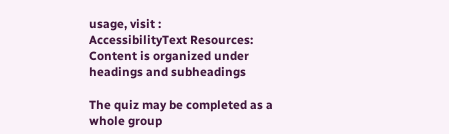usage, visit :
AccessibilityText Resources: Content is organized under headings and subheadings

The quiz may be completed as a whole group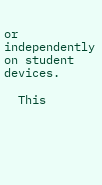or independently on student devices.

  This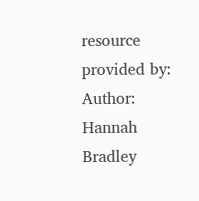resource provided by:
Author: Hannah Bradley